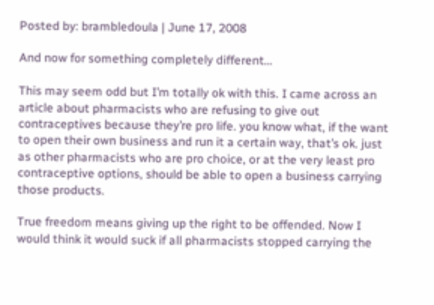Posted by: brambledoula | June 17, 2008

And now for something completely different…

This may seem odd but I’m totally ok with this. I came across an article about pharmacists who are refusing to give out contraceptives because they’re pro life. you know what, if the want to open their own business and run it a certain way, that’s ok. just as other pharmacists who are pro choice, or at the very least pro contraceptive options, should be able to open a business carrying those products.

True freedom means giving up the right to be offended. Now I would think it would suck if all pharmacists stopped carrying the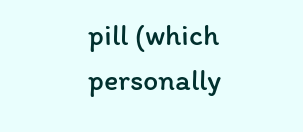pill (which personally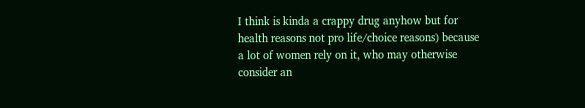I think is kinda a crappy drug anyhow but for health reasons not pro life/choice reasons) because a lot of women rely on it, who may otherwise consider an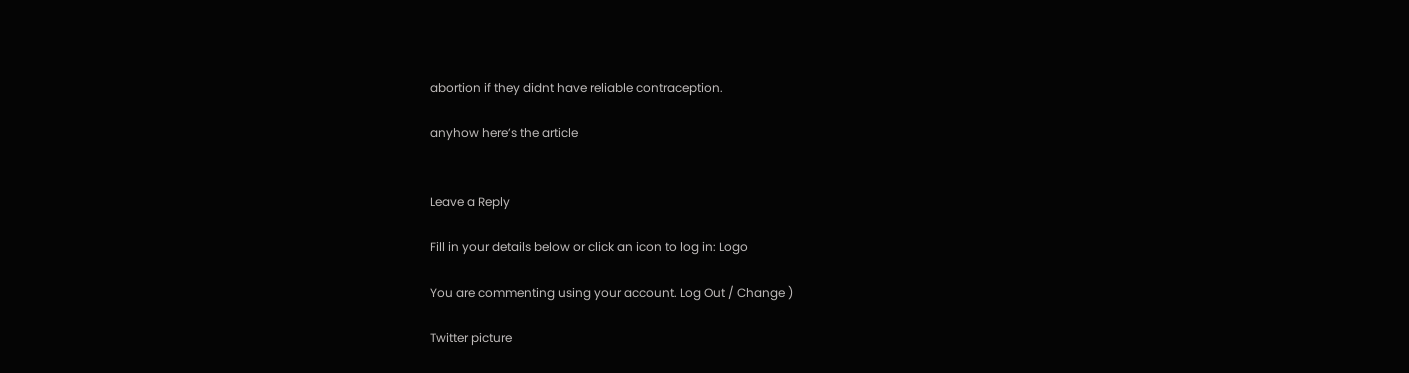abortion if they didnt have reliable contraception.

anyhow here’s the article


Leave a Reply

Fill in your details below or click an icon to log in: Logo

You are commenting using your account. Log Out / Change )

Twitter picture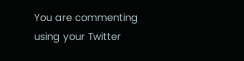You are commenting using your Twitter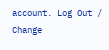account. Log Out / Change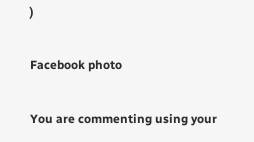)

Facebook photo

You are commenting using your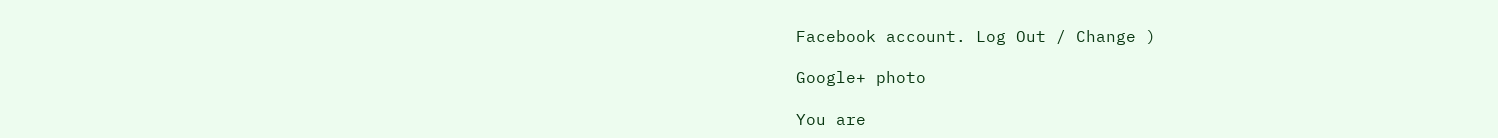Facebook account. Log Out / Change )

Google+ photo

You are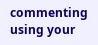commenting using your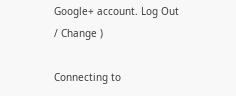Google+ account. Log Out / Change )

Connecting to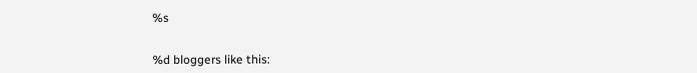%s


%d bloggers like this: